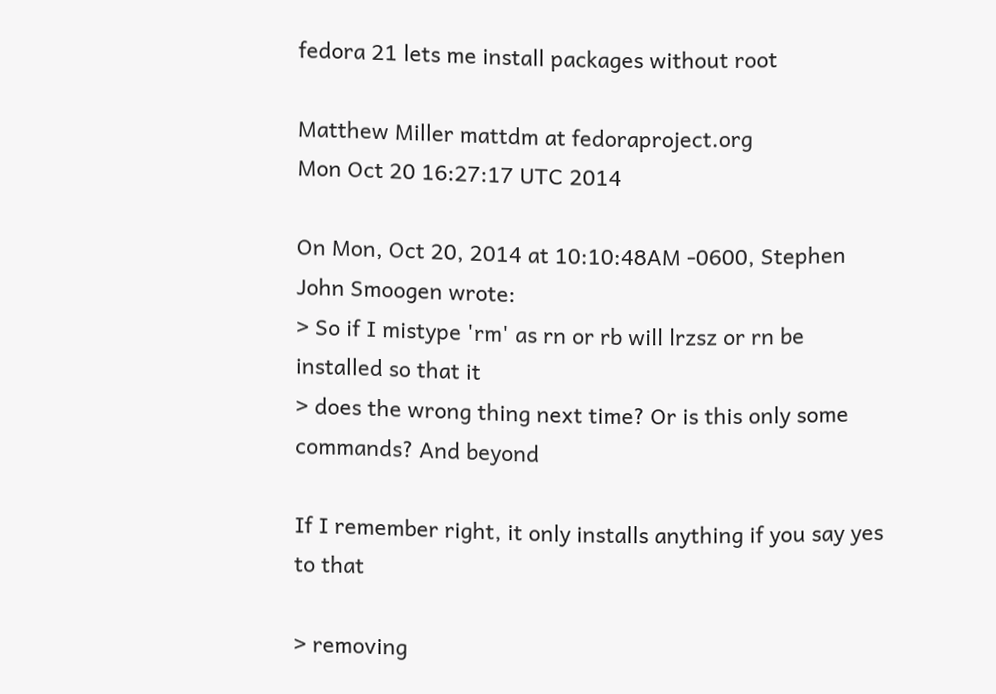fedora 21 lets me install packages without root

Matthew Miller mattdm at fedoraproject.org
Mon Oct 20 16:27:17 UTC 2014

On Mon, Oct 20, 2014 at 10:10:48AM -0600, Stephen John Smoogen wrote:
> So if I mistype 'rm' as rn or rb will lrzsz or rn be installed so that it
> does the wrong thing next time? Or is this only some commands? And beyond

If I remember right, it only installs anything if you say yes to that

> removing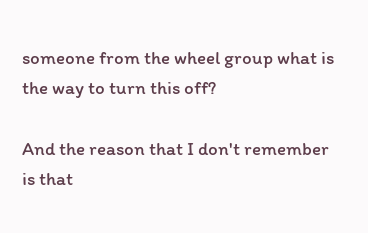someone from the wheel group what is the way to turn this off?

And the reason that I don't remember is that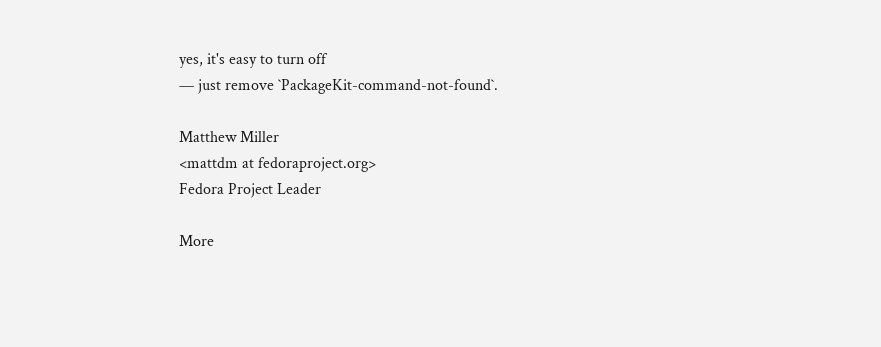yes, it's easy to turn off
— just remove `PackageKit-command-not-found`.

Matthew Miller
<mattdm at fedoraproject.org>
Fedora Project Leader

More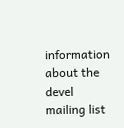information about the devel mailing list